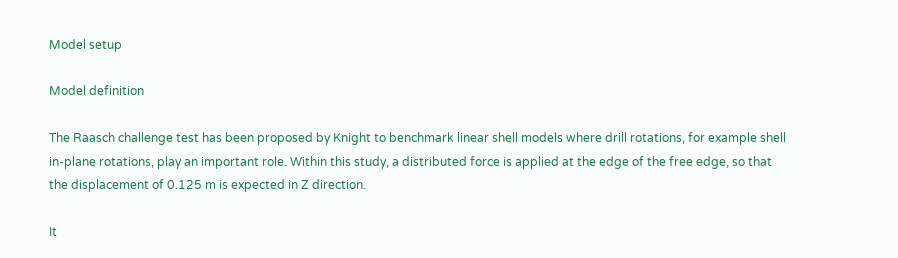Model setup

Model definition

The Raasch challenge test has been proposed by Knight to benchmark linear shell models where drill rotations, for example shell in-plane rotations, play an important role. Within this study, a distributed force is applied at the edge of the free edge, so that the displacement of 0.125 m is expected in Z direction.

It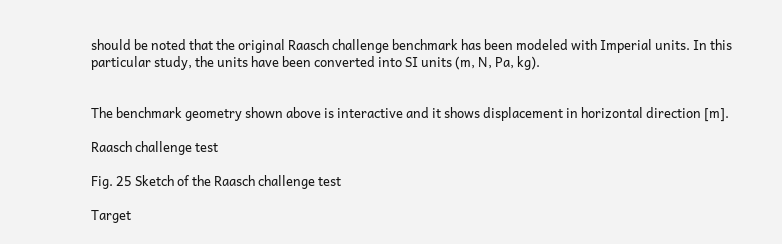should be noted that the original Raasch challenge benchmark has been modeled with Imperial units. In this particular study, the units have been converted into SI units (m, N, Pa, kg).


The benchmark geometry shown above is interactive and it shows displacement in horizontal direction [m].

Raasch challenge test

Fig. 25 Sketch of the Raasch challenge test

Target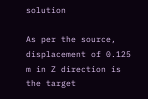solution

As per the source, displacement of 0.125 m in Z direction is the target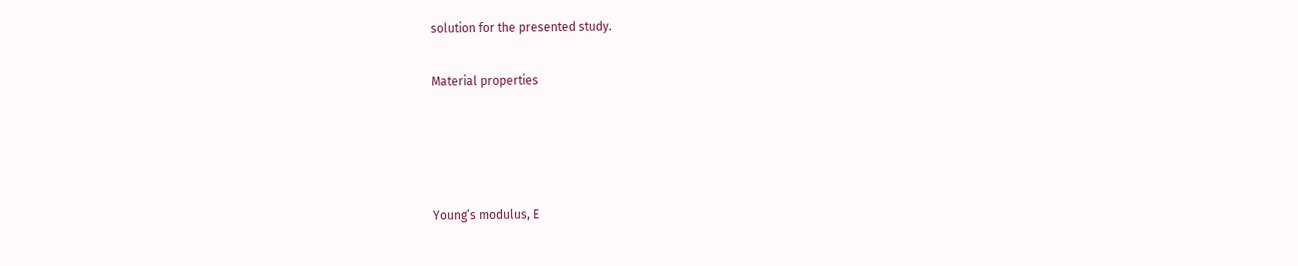solution for the presented study.

Material properties




Young’s modulus, E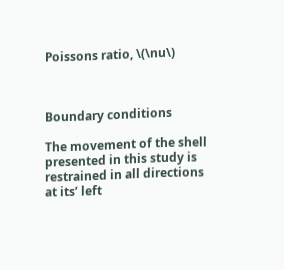Poissons ratio, \(\nu\)



Boundary conditions

The movement of the shell presented in this study is restrained in all directions at its’ left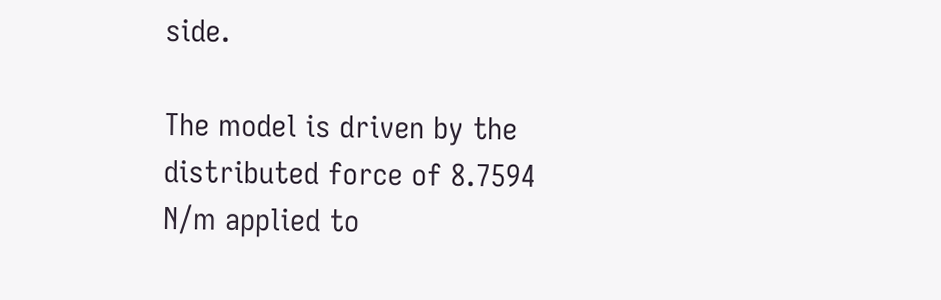side.

The model is driven by the distributed force of 8.7594 N/m applied to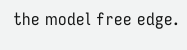the model free edge.